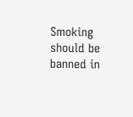Smoking should be banned in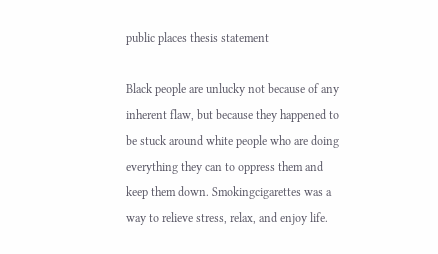public places thesis statement

Black people are unlucky not because of any inherent flaw, but because they happened to be stuck around white people who are doing everything they can to oppress them and keep them down. Smokingcigarettes was a way to relieve stress, relax, and enjoy life.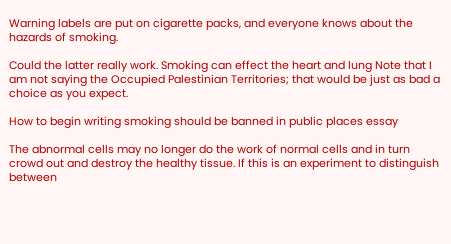Warning labels are put on cigarette packs, and everyone knows about the hazards of smoking.

Could the latter really work. Smoking can effect the heart and lung Note that I am not saying the Occupied Palestinian Territories; that would be just as bad a choice as you expect.

How to begin writing smoking should be banned in public places essay

The abnormal cells may no longer do the work of normal cells and in turn crowd out and destroy the healthy tissue. If this is an experiment to distinguish between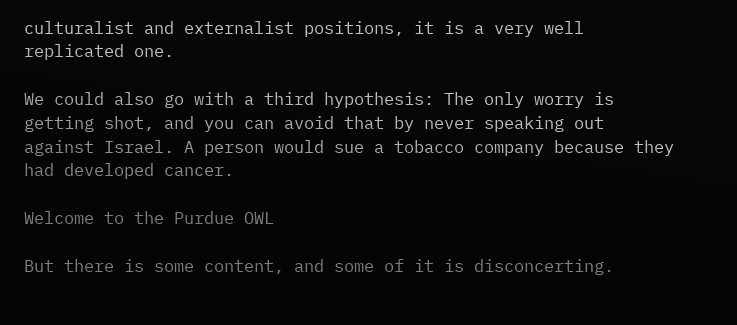culturalist and externalist positions, it is a very well replicated one.

We could also go with a third hypothesis: The only worry is getting shot, and you can avoid that by never speaking out against Israel. A person would sue a tobacco company because they had developed cancer.

Welcome to the Purdue OWL

But there is some content, and some of it is disconcerting.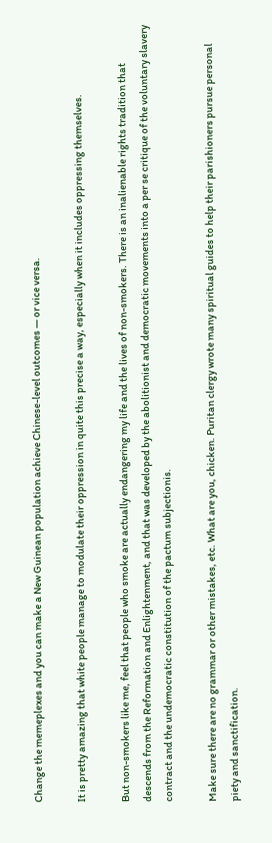Change the memeplexes and you can make a New Guinean population achieve Chinese-level outcomes — or vice versa.

It is pretty amazing that white people manage to modulate their oppression in quite this precise a way, especially when it includes oppressing themselves.

But non-smokers like me, feel that people who smoke are actually endangering my life and the lives of non-smokers. There is an inalienable rights tradition that descends from the Reformation and Enlightenment, and that was developed by the abolitionist and democratic movements into a per se critique of the voluntary slavery contract and the undemocratic constitution of the pactum subjectionis.

Make sure there are no grammar or other mistakes, etc. What are you, chicken. Puritan clergy wrote many spiritual guides to help their parishioners pursue personal piety and sanctification.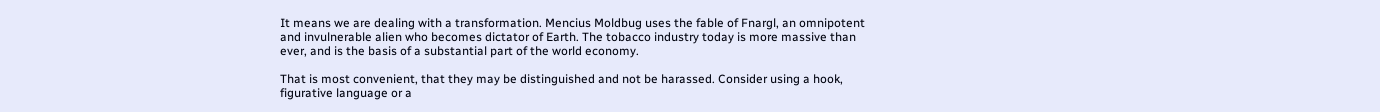It means we are dealing with a transformation. Mencius Moldbug uses the fable of Fnargl, an omnipotent and invulnerable alien who becomes dictator of Earth. The tobacco industry today is more massive than ever, and is the basis of a substantial part of the world economy.

That is most convenient, that they may be distinguished and not be harassed. Consider using a hook, figurative language or a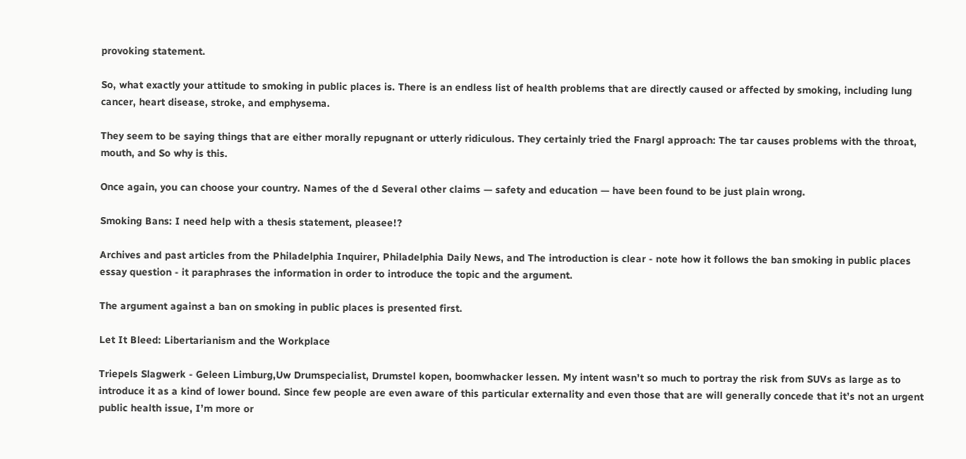provoking statement.

So, what exactly your attitude to smoking in public places is. There is an endless list of health problems that are directly caused or affected by smoking, including lung cancer, heart disease, stroke, and emphysema.

They seem to be saying things that are either morally repugnant or utterly ridiculous. They certainly tried the Fnargl approach: The tar causes problems with the throat, mouth, and So why is this.

Once again, you can choose your country. Names of the d Several other claims — safety and education — have been found to be just plain wrong.

Smoking Bans: I need help with a thesis statement, pleasee!?

Archives and past articles from the Philadelphia Inquirer, Philadelphia Daily News, and The introduction is clear - note how it follows the ban smoking in public places essay question - it paraphrases the information in order to introduce the topic and the argument.

The argument against a ban on smoking in public places is presented first.

Let It Bleed: Libertarianism and the Workplace

Triepels Slagwerk - Geleen Limburg,Uw Drumspecialist, Drumstel kopen, boomwhacker lessen. My intent wasn’t so much to portray the risk from SUVs as large as to introduce it as a kind of lower bound. Since few people are even aware of this particular externality and even those that are will generally concede that it’s not an urgent public health issue, I’m more or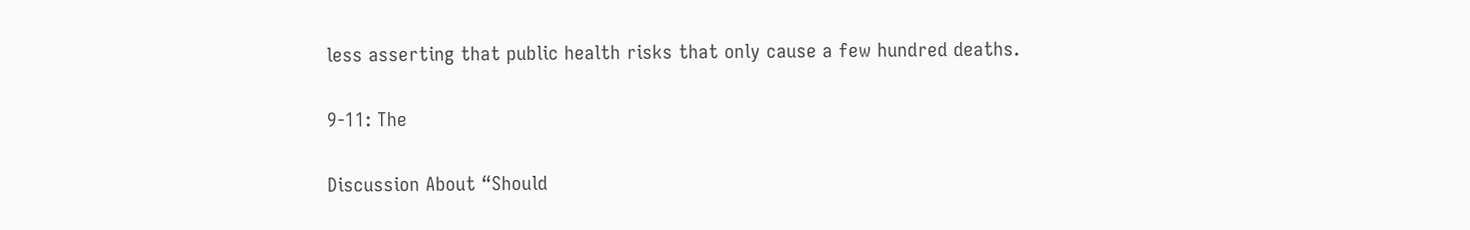less asserting that public health risks that only cause a few hundred deaths.

9-11: The

Discussion About “Should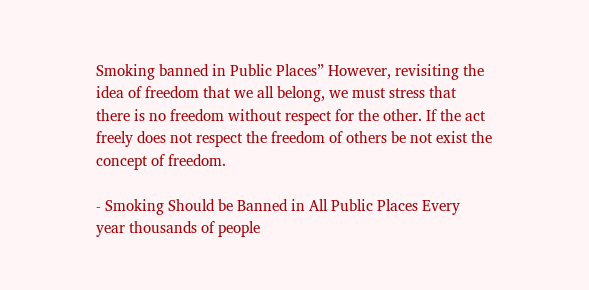Smoking banned in Public Places” However, revisiting the idea of freedom that we all belong, we must stress that there is no freedom without respect for the other. If the act freely does not respect the freedom of others be not exist the concept of freedom.

- Smoking Should be Banned in All Public Places Every year thousands of people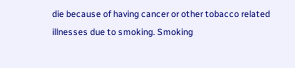die because of having cancer or other tobacco related illnesses due to smoking. Smoking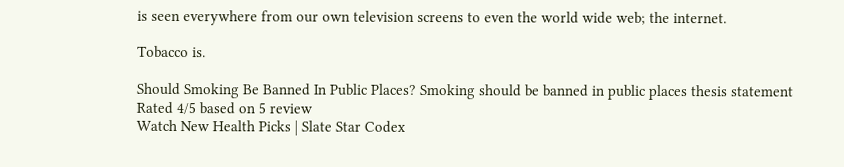is seen everywhere from our own television screens to even the world wide web; the internet.

Tobacco is.

Should Smoking Be Banned In Public Places? Smoking should be banned in public places thesis statement
Rated 4/5 based on 5 review
Watch New Health Picks | Slate Star Codex